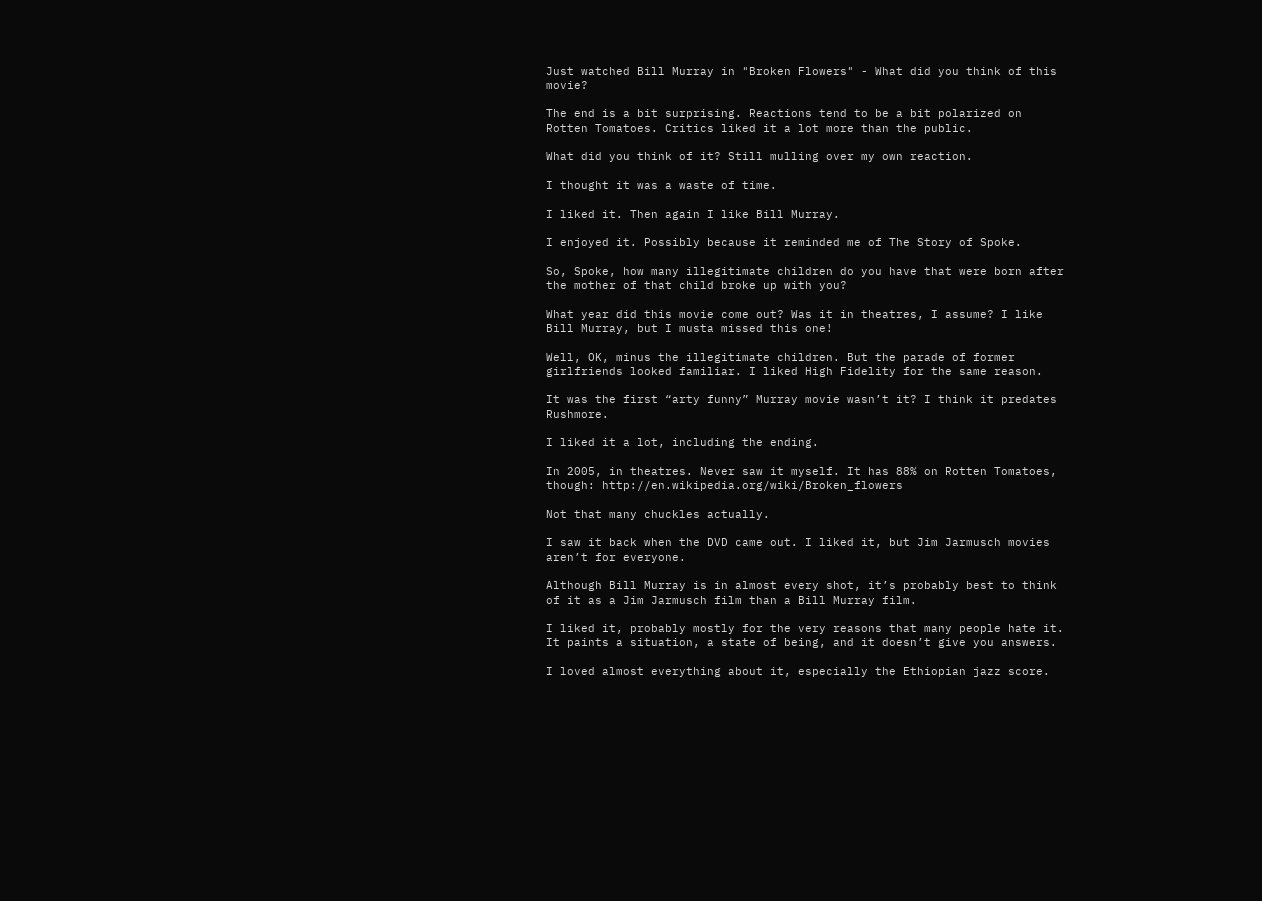Just watched Bill Murray in "Broken Flowers" - What did you think of this movie?

The end is a bit surprising. Reactions tend to be a bit polarized on Rotten Tomatoes. Critics liked it a lot more than the public.

What did you think of it? Still mulling over my own reaction.

I thought it was a waste of time.

I liked it. Then again I like Bill Murray.

I enjoyed it. Possibly because it reminded me of The Story of Spoke.

So, Spoke, how many illegitimate children do you have that were born after the mother of that child broke up with you?

What year did this movie come out? Was it in theatres, I assume? I like Bill Murray, but I musta missed this one!

Well, OK, minus the illegitimate children. But the parade of former girlfriends looked familiar. I liked High Fidelity for the same reason.

It was the first “arty funny” Murray movie wasn’t it? I think it predates Rushmore.

I liked it a lot, including the ending.

In 2005, in theatres. Never saw it myself. It has 88% on Rotten Tomatoes, though: http://en.wikipedia.org/wiki/Broken_flowers

Not that many chuckles actually.

I saw it back when the DVD came out. I liked it, but Jim Jarmusch movies aren’t for everyone.

Although Bill Murray is in almost every shot, it’s probably best to think of it as a Jim Jarmusch film than a Bill Murray film.

I liked it, probably mostly for the very reasons that many people hate it. It paints a situation, a state of being, and it doesn’t give you answers.

I loved almost everything about it, especially the Ethiopian jazz score.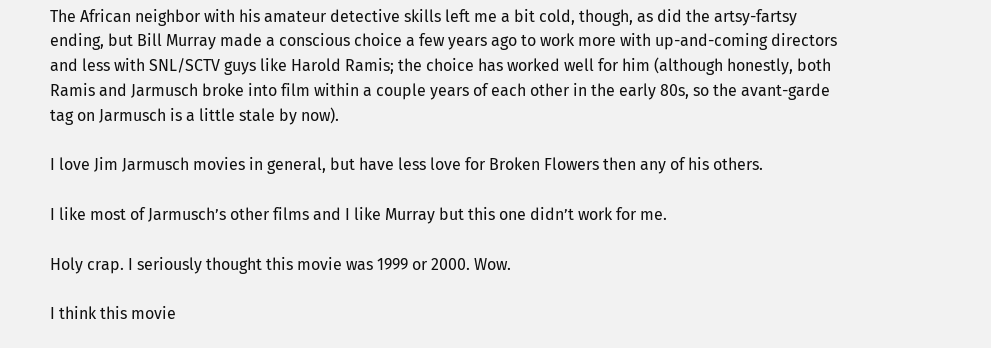The African neighbor with his amateur detective skills left me a bit cold, though, as did the artsy-fartsy ending, but Bill Murray made a conscious choice a few years ago to work more with up-and-coming directors and less with SNL/SCTV guys like Harold Ramis; the choice has worked well for him (although honestly, both Ramis and Jarmusch broke into film within a couple years of each other in the early 80s, so the avant-garde tag on Jarmusch is a little stale by now).

I love Jim Jarmusch movies in general, but have less love for Broken Flowers then any of his others.

I like most of Jarmusch’s other films and I like Murray but this one didn’t work for me.

Holy crap. I seriously thought this movie was 1999 or 2000. Wow.

I think this movie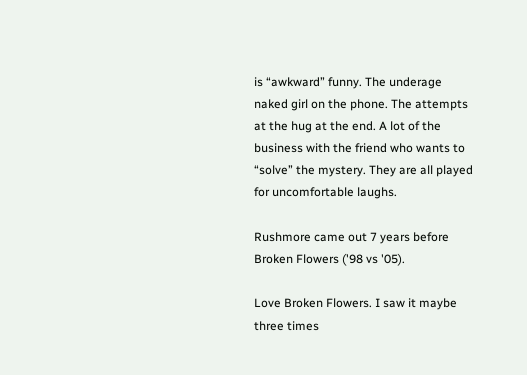is “awkward” funny. The underage naked girl on the phone. The attempts at the hug at the end. A lot of the business with the friend who wants to “solve” the mystery. They are all played for uncomfortable laughs.

Rushmore came out 7 years before Broken Flowers ('98 vs '05).

Love Broken Flowers. I saw it maybe three times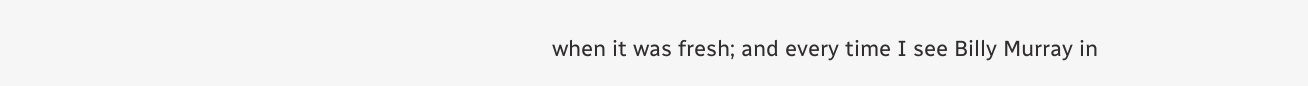when it was fresh; and every time I see Billy Murray in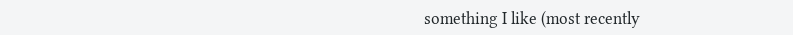something I like (most recently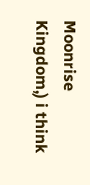Moonrise Kingdom,) i think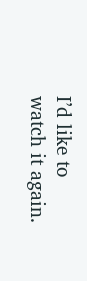I’d like to watch it again.